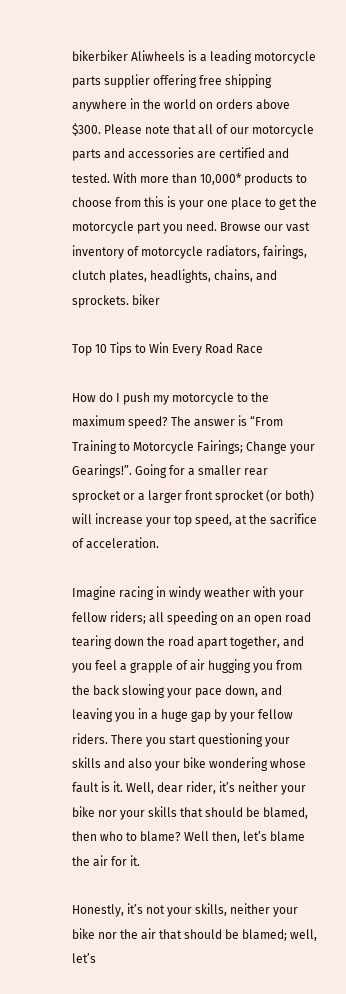bikerbiker Aliwheels is a leading motorcycle parts supplier offering free shipping anywhere in the world on orders above $300. Please note that all of our motorcycle parts and accessories are certified and tested. With more than 10,000* products to choose from this is your one place to get the motorcycle part you need. Browse our vast inventory of motorcycle radiators, fairings, clutch plates, headlights, chains, and sprockets. biker

Top 10 Tips to Win Every Road Race

How do I push my motorcycle to the maximum speed? The answer is “From Training to Motorcycle Fairings; Change your Gearings!”. Going for a smaller rear sprocket or a larger front sprocket (or both) will increase your top speed, at the sacrifice of acceleration.

Imagine racing in windy weather with your fellow riders; all speeding on an open road tearing down the road apart together, and you feel a grapple of air hugging you from the back slowing your pace down, and leaving you in a huge gap by your fellow riders. There you start questioning your skills and also your bike wondering whose fault is it. Well, dear rider, it’s neither your bike nor your skills that should be blamed, then who to blame? Well then, let’s blame the air for it.

Honestly, it’s not your skills, neither your bike nor the air that should be blamed; well, let’s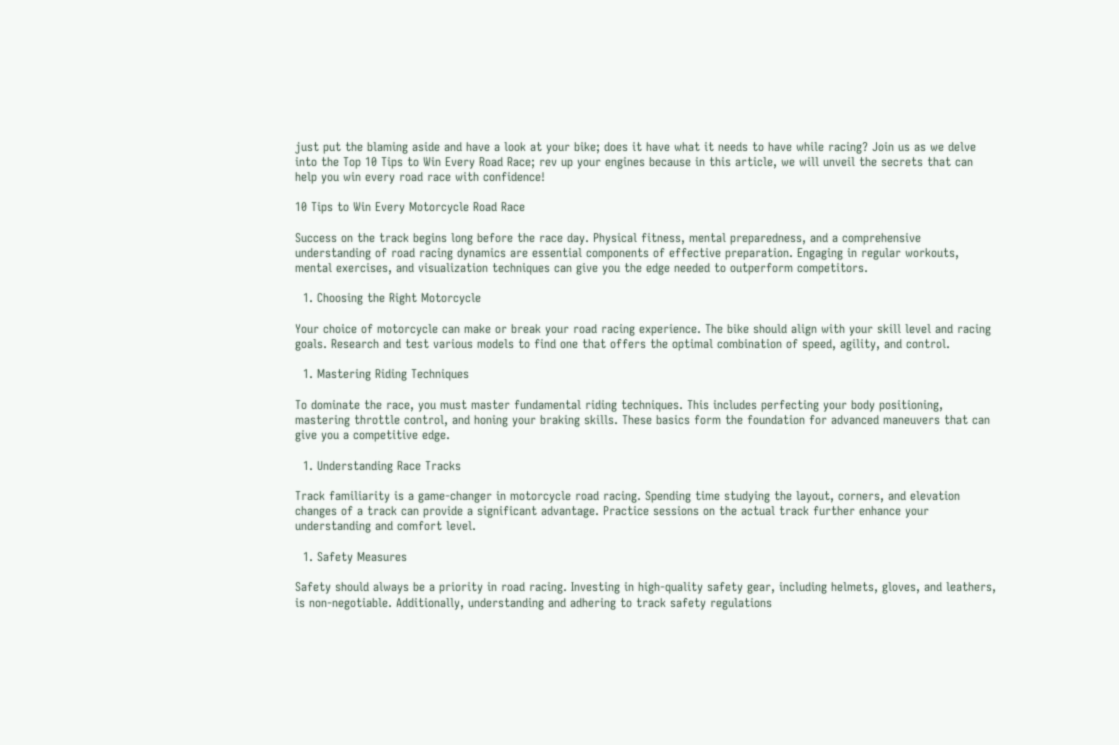just put the blaming aside and have a look at your bike; does it have what it needs to have while racing? Join us as we delve into the Top 10 Tips to Win Every Road Race; rev up your engines because in this article, we will unveil the secrets that can help you win every road race with confidence!

10 Tips to Win Every Motorcycle Road Race

Success on the track begins long before the race day. Physical fitness, mental preparedness, and a comprehensive understanding of road racing dynamics are essential components of effective preparation. Engaging in regular workouts, mental exercises, and visualization techniques can give you the edge needed to outperform competitors.

  1. Choosing the Right Motorcycle

Your choice of motorcycle can make or break your road racing experience. The bike should align with your skill level and racing goals. Research and test various models to find one that offers the optimal combination of speed, agility, and control.

  1. Mastering Riding Techniques

To dominate the race, you must master fundamental riding techniques. This includes perfecting your body positioning, mastering throttle control, and honing your braking skills. These basics form the foundation for advanced maneuvers that can give you a competitive edge.

  1. Understanding Race Tracks

Track familiarity is a game-changer in motorcycle road racing. Spending time studying the layout, corners, and elevation changes of a track can provide a significant advantage. Practice sessions on the actual track further enhance your understanding and comfort level.

  1. Safety Measures

Safety should always be a priority in road racing. Investing in high-quality safety gear, including helmets, gloves, and leathers, is non-negotiable. Additionally, understanding and adhering to track safety regulations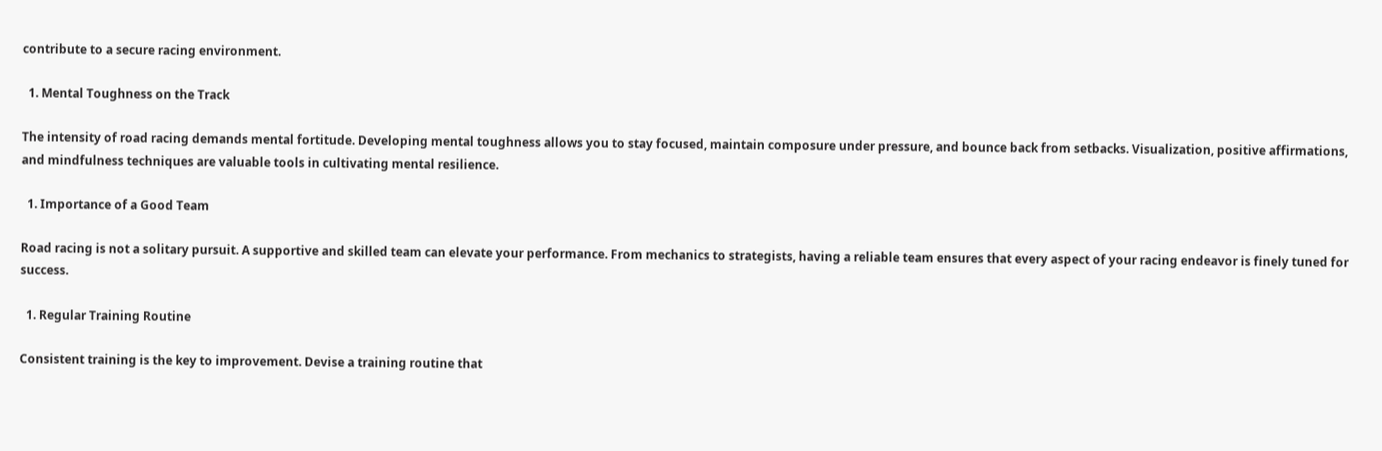contribute to a secure racing environment.

  1. Mental Toughness on the Track

The intensity of road racing demands mental fortitude. Developing mental toughness allows you to stay focused, maintain composure under pressure, and bounce back from setbacks. Visualization, positive affirmations, and mindfulness techniques are valuable tools in cultivating mental resilience.

  1. Importance of a Good Team

Road racing is not a solitary pursuit. A supportive and skilled team can elevate your performance. From mechanics to strategists, having a reliable team ensures that every aspect of your racing endeavor is finely tuned for success.

  1. Regular Training Routine

Consistent training is the key to improvement. Devise a training routine that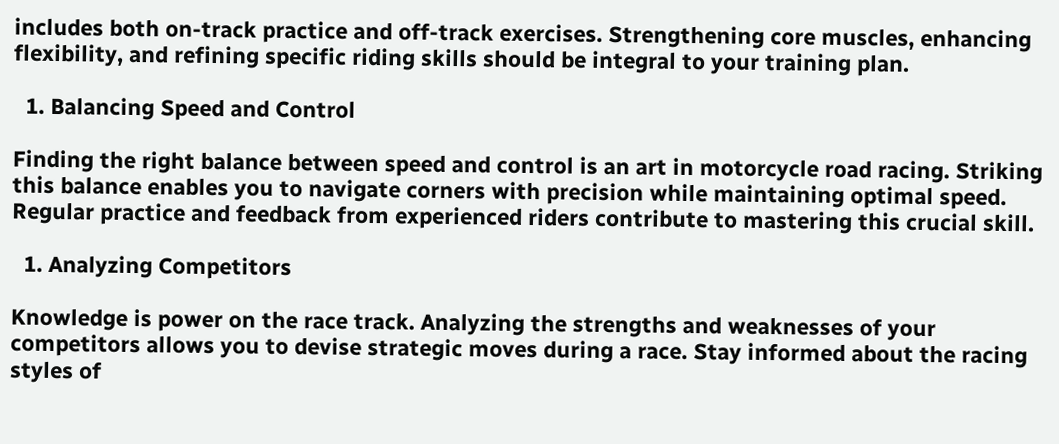includes both on-track practice and off-track exercises. Strengthening core muscles, enhancing flexibility, and refining specific riding skills should be integral to your training plan.

  1. Balancing Speed and Control

Finding the right balance between speed and control is an art in motorcycle road racing. Striking this balance enables you to navigate corners with precision while maintaining optimal speed. Regular practice and feedback from experienced riders contribute to mastering this crucial skill.

  1. Analyzing Competitors

Knowledge is power on the race track. Analyzing the strengths and weaknesses of your competitors allows you to devise strategic moves during a race. Stay informed about the racing styles of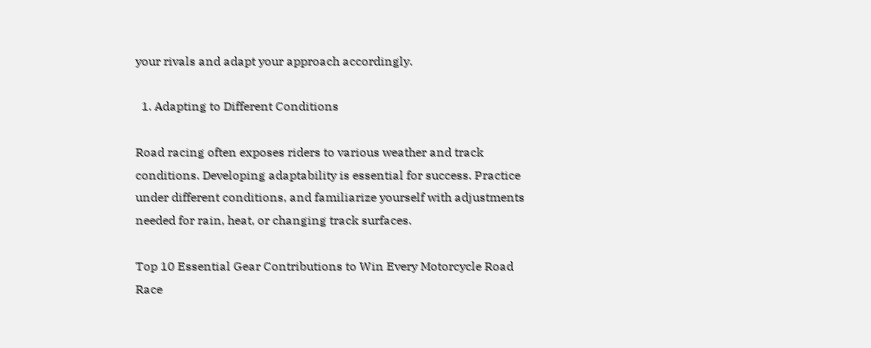your rivals and adapt your approach accordingly.

  1. Adapting to Different Conditions

Road racing often exposes riders to various weather and track conditions. Developing adaptability is essential for success. Practice under different conditions, and familiarize yourself with adjustments needed for rain, heat, or changing track surfaces.

Top 10 Essential Gear Contributions to Win Every Motorcycle Road Race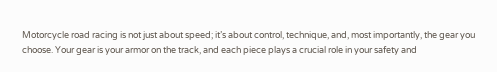Motorcycle road racing is not just about speed; it’s about control, technique, and, most importantly, the gear you choose. Your gear is your armor on the track, and each piece plays a crucial role in your safety and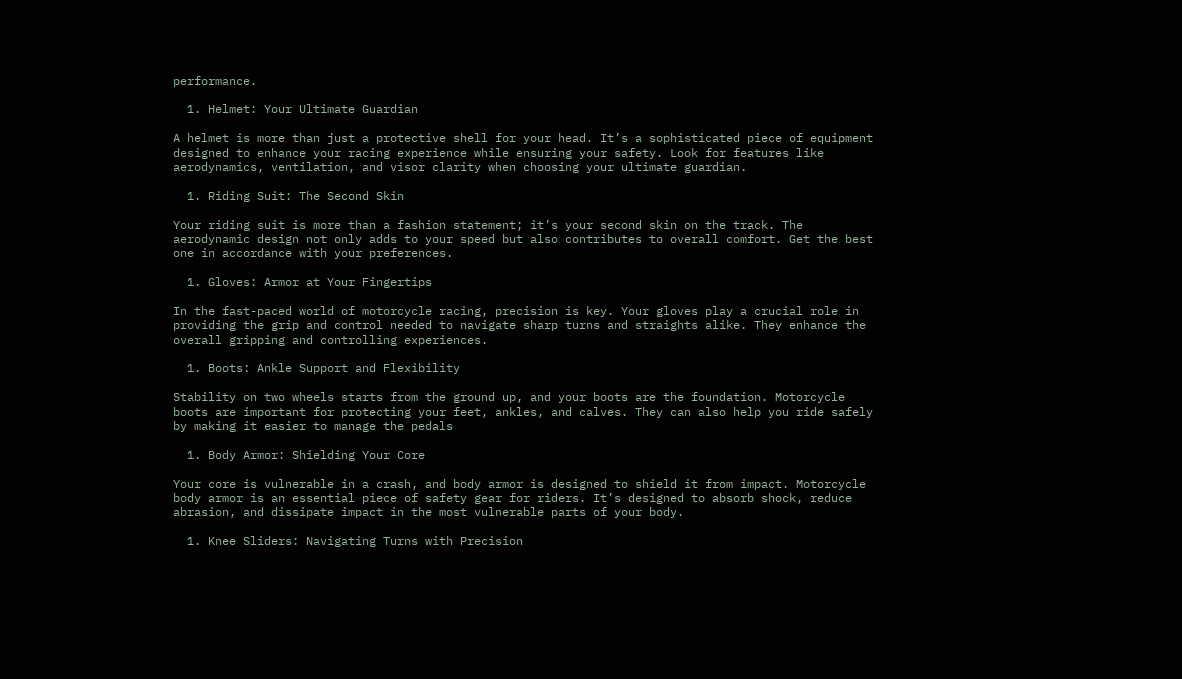performance.

  1. Helmet: Your Ultimate Guardian

A helmet is more than just a protective shell for your head. It’s a sophisticated piece of equipment designed to enhance your racing experience while ensuring your safety. Look for features like aerodynamics, ventilation, and visor clarity when choosing your ultimate guardian.

  1. Riding Suit: The Second Skin

Your riding suit is more than a fashion statement; it’s your second skin on the track. The aerodynamic design not only adds to your speed but also contributes to overall comfort. Get the best one in accordance with your preferences.

  1. Gloves: Armor at Your Fingertips

In the fast-paced world of motorcycle racing, precision is key. Your gloves play a crucial role in providing the grip and control needed to navigate sharp turns and straights alike. They enhance the overall gripping and controlling experiences.

  1. Boots: Ankle Support and Flexibility

Stability on two wheels starts from the ground up, and your boots are the foundation. Motorcycle boots are important for protecting your feet, ankles, and calves. They can also help you ride safely by making it easier to manage the pedals

  1. Body Armor: Shielding Your Core

Your core is vulnerable in a crash, and body armor is designed to shield it from impact. Motorcycle body armor is an essential piece of safety gear for riders. It’s designed to absorb shock, reduce abrasion, and dissipate impact in the most vulnerable parts of your body.

  1. Knee Sliders: Navigating Turns with Precision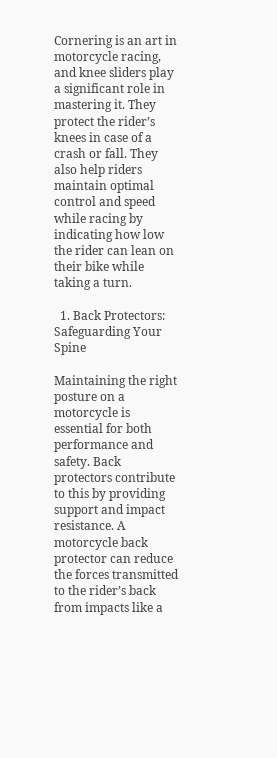Cornering is an art in motorcycle racing, and knee sliders play a significant role in mastering it. They protect the rider’s knees in case of a crash or fall. They also help riders maintain optimal control and speed while racing by indicating how low the rider can lean on their bike while taking a turn.

  1. Back Protectors: Safeguarding Your Spine

Maintaining the right posture on a motorcycle is essential for both performance and safety. Back protectors contribute to this by providing support and impact resistance. A motorcycle back protector can reduce the forces transmitted to the rider’s back from impacts like a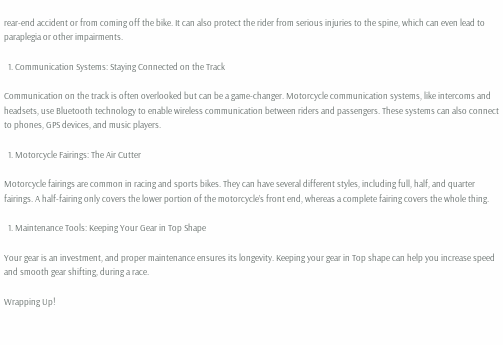rear-end accident or from coming off the bike. It can also protect the rider from serious injuries to the spine, which can even lead to paraplegia or other impairments.

  1. Communication Systems: Staying Connected on the Track

Communication on the track is often overlooked but can be a game-changer. Motorcycle communication systems, like intercoms and headsets, use Bluetooth technology to enable wireless communication between riders and passengers. These systems can also connect to phones, GPS devices, and music players.

  1. Motorcycle Fairings: The Air Cutter

Motorcycle fairings are common in racing and sports bikes. They can have several different styles, including full, half, and quarter fairings. A half-fairing only covers the lower portion of the motorcycle’s front end, whereas a complete fairing covers the whole thing.

  1. Maintenance Tools: Keeping Your Gear in Top Shape

Your gear is an investment, and proper maintenance ensures its longevity. Keeping your gear in Top shape can help you increase speed and smooth gear shifting, during a race.

Wrapping Up!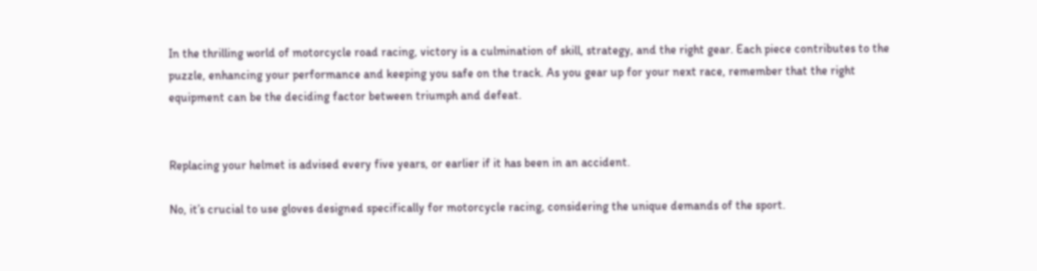In the thrilling world of motorcycle road racing, victory is a culmination of skill, strategy, and the right gear. Each piece contributes to the puzzle, enhancing your performance and keeping you safe on the track. As you gear up for your next race, remember that the right equipment can be the deciding factor between triumph and defeat.


Replacing your helmet is advised every five years, or earlier if it has been in an accident.

No, it’s crucial to use gloves designed specifically for motorcycle racing, considering the unique demands of the sport.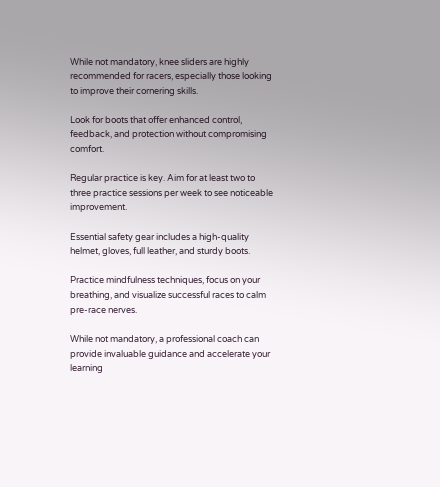While not mandatory, knee sliders are highly recommended for racers, especially those looking to improve their cornering skills.

Look for boots that offer enhanced control, feedback, and protection without compromising comfort.

Regular practice is key. Aim for at least two to three practice sessions per week to see noticeable improvement.

Essential safety gear includes a high-quality helmet, gloves, full leather, and sturdy boots.

Practice mindfulness techniques, focus on your breathing, and visualize successful races to calm pre-race nerves.

While not mandatory, a professional coach can provide invaluable guidance and accelerate your learning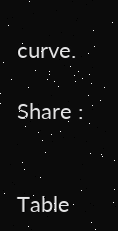curve.

Share :


Table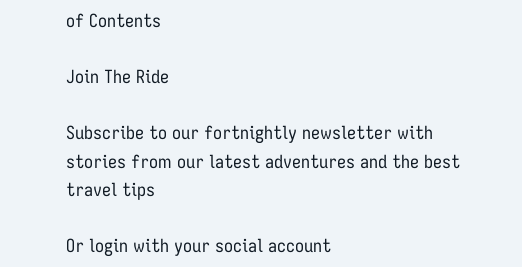of Contents

Join The Ride

Subscribe to our fortnightly newsletter with stories from our latest adventures and the best travel tips

Or login with your social account